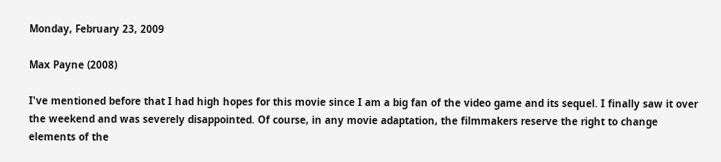Monday, February 23, 2009

Max Payne (2008)

I've mentioned before that I had high hopes for this movie since I am a big fan of the video game and its sequel. I finally saw it over the weekend and was severely disappointed. Of course, in any movie adaptation, the filmmakers reserve the right to change elements of the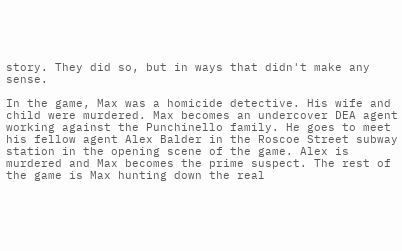story. They did so, but in ways that didn't make any sense.

In the game, Max was a homicide detective. His wife and child were murdered. Max becomes an undercover DEA agent working against the Punchinello family. He goes to meet his fellow agent Alex Balder in the Roscoe Street subway station in the opening scene of the game. Alex is murdered and Max becomes the prime suspect. The rest of the game is Max hunting down the real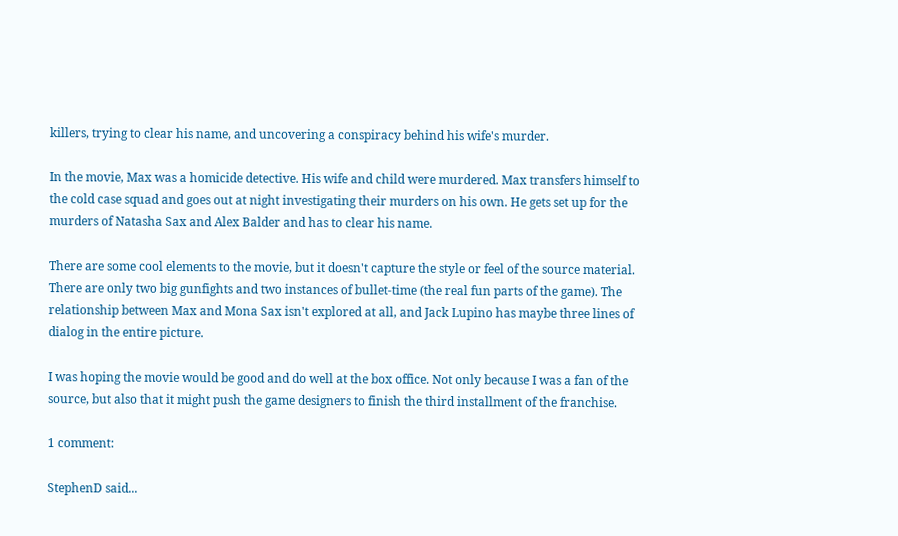killers, trying to clear his name, and uncovering a conspiracy behind his wife's murder.

In the movie, Max was a homicide detective. His wife and child were murdered. Max transfers himself to the cold case squad and goes out at night investigating their murders on his own. He gets set up for the murders of Natasha Sax and Alex Balder and has to clear his name.

There are some cool elements to the movie, but it doesn't capture the style or feel of the source material. There are only two big gunfights and two instances of bullet-time (the real fun parts of the game). The relationship between Max and Mona Sax isn't explored at all, and Jack Lupino has maybe three lines of dialog in the entire picture.

I was hoping the movie would be good and do well at the box office. Not only because I was a fan of the source, but also that it might push the game designers to finish the third installment of the franchise.

1 comment:

StephenD said...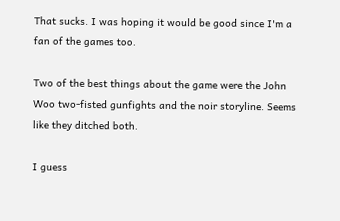That sucks. I was hoping it would be good since I'm a fan of the games too.

Two of the best things about the game were the John Woo two-fisted gunfights and the noir storyline. Seems like they ditched both.

I guess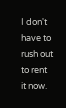I don't have to rush out to rent it now.